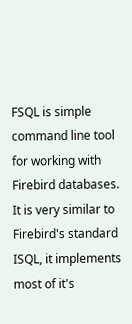FSQL is simple command line tool for working with Firebird databases. It is very similar to Firebird's standard ISQL, it implements most of it's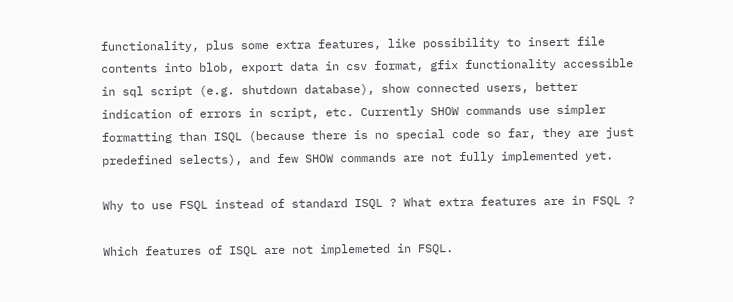functionality, plus some extra features, like possibility to insert file contents into blob, export data in csv format, gfix functionality accessible in sql script (e.g. shutdown database), show connected users, better indication of errors in script, etc. Currently SHOW commands use simpler formatting than ISQL (because there is no special code so far, they are just predefined selects), and few SHOW commands are not fully implemented yet.

Why to use FSQL instead of standard ISQL ? What extra features are in FSQL ?

Which features of ISQL are not implemeted in FSQL.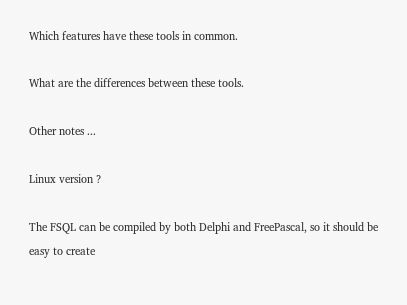Which features have these tools in common.

What are the differences between these tools.

Other notes ...

Linux version ?

The FSQL can be compiled by both Delphi and FreePascal, so it should be easy to create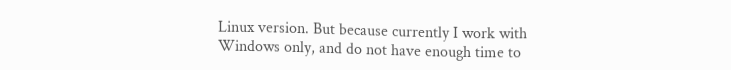Linux version. But because currently I work with Windows only, and do not have enough time to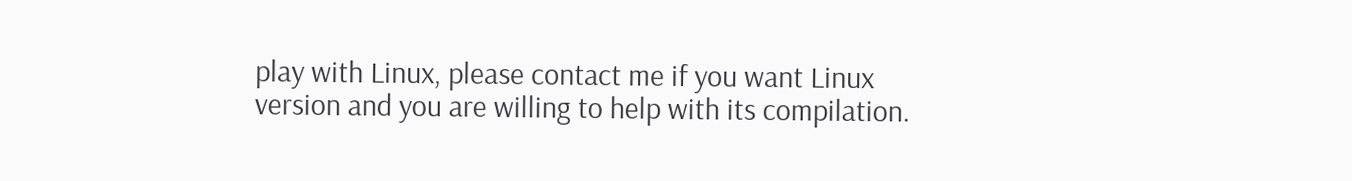play with Linux, please contact me if you want Linux version and you are willing to help with its compilation.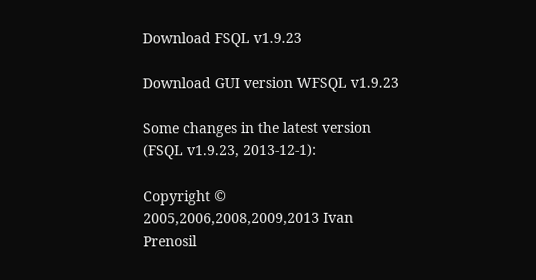Download FSQL v1.9.23

Download GUI version WFSQL v1.9.23

Some changes in the latest version (FSQL v1.9.23, 2013-12-1):

Copyright © 2005,2006,2008,2009,2013 Ivan Prenosil